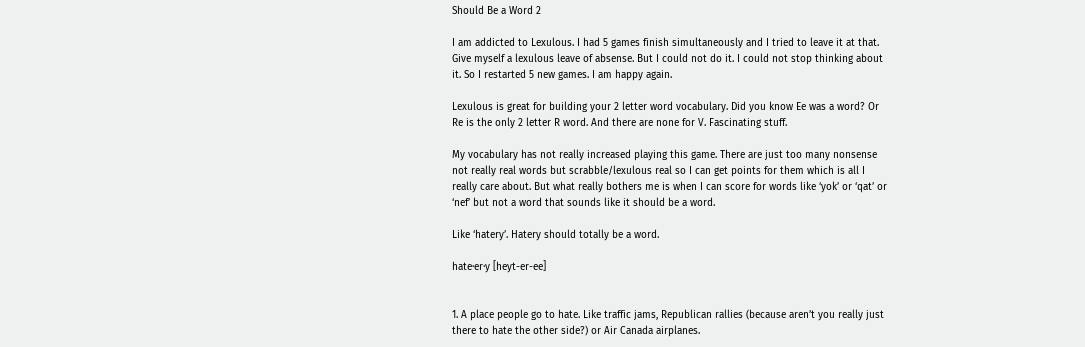Should Be a Word 2

I am addicted to Lexulous. I had 5 games finish simultaneously and I tried to leave it at that. Give myself a lexulous leave of absense. But I could not do it. I could not stop thinking about it. So I restarted 5 new games. I am happy again.

Lexulous is great for building your 2 letter word vocabulary. Did you know Ee was a word? Or Re is the only 2 letter R word. And there are none for V. Fascinating stuff.

My vocabulary has not really increased playing this game. There are just too many nonsense not really real words but scrabble/lexulous real so I can get points for them which is all I really care about. But what really bothers me is when I can score for words like ‘yok’ or ‘qat’ or ‘nef’ but not a word that sounds like it should be a word.

Like ‘hatery’. Hatery should totally be a word.

hate·er·y [heyt-er-ee]


1. A place people go to hate. Like traffic jams, Republican rallies (because aren’t you really just there to hate the other side?) or Air Canada airplanes.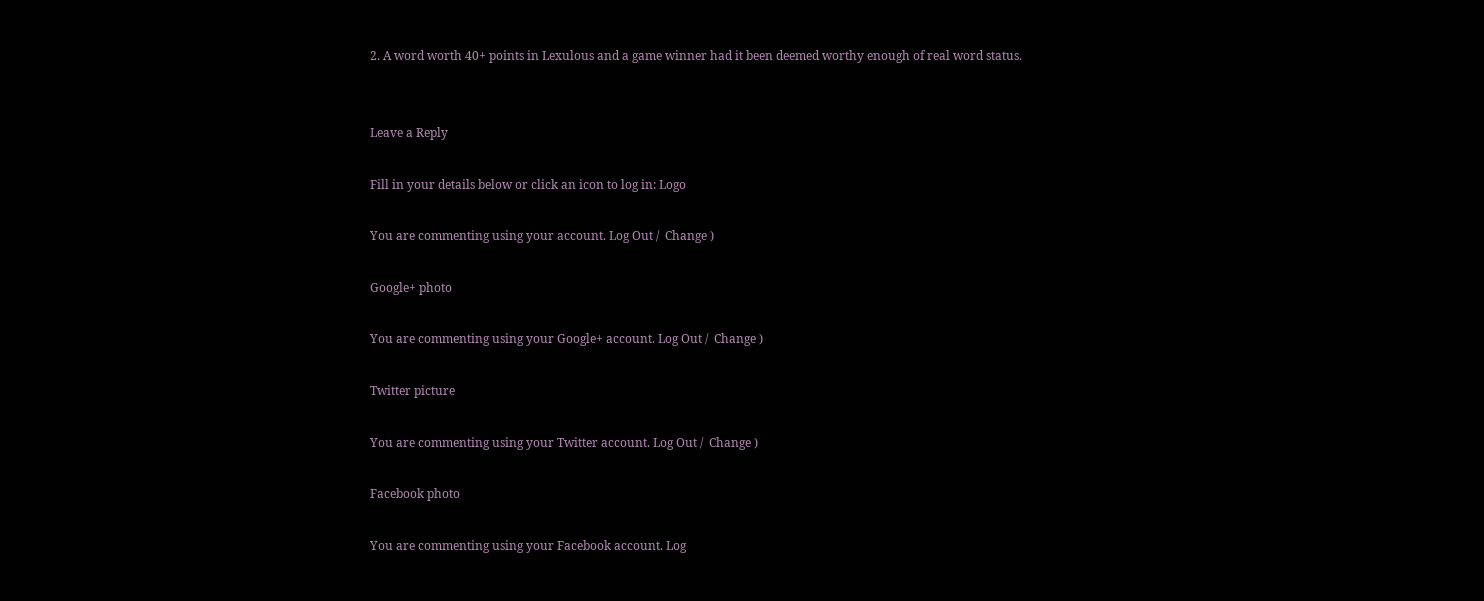2. A word worth 40+ points in Lexulous and a game winner had it been deemed worthy enough of real word status.


Leave a Reply

Fill in your details below or click an icon to log in: Logo

You are commenting using your account. Log Out /  Change )

Google+ photo

You are commenting using your Google+ account. Log Out /  Change )

Twitter picture

You are commenting using your Twitter account. Log Out /  Change )

Facebook photo

You are commenting using your Facebook account. Log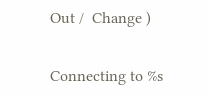Out /  Change )


Connecting to %s